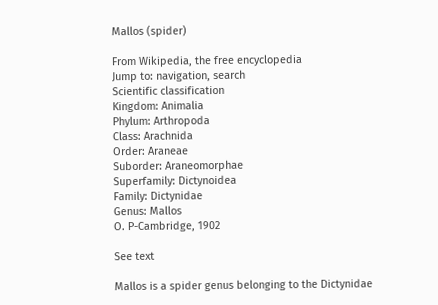Mallos (spider)

From Wikipedia, the free encyclopedia
Jump to: navigation, search
Scientific classification
Kingdom: Animalia
Phylum: Arthropoda
Class: Arachnida
Order: Araneae
Suborder: Araneomorphae
Superfamily: Dictynoidea
Family: Dictynidae
Genus: Mallos
O. P-Cambridge, 1902

See text

Mallos is a spider genus belonging to the Dictynidae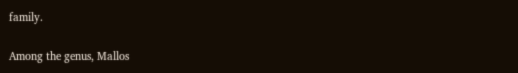family.

Among the genus, Mallos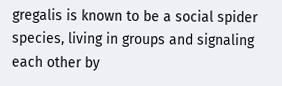gregalis is known to be a social spider species, living in groups and signaling each other by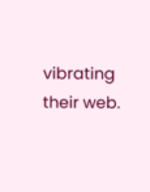vibrating their web.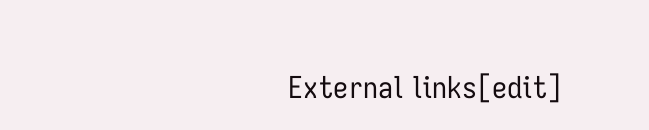External links[edit]